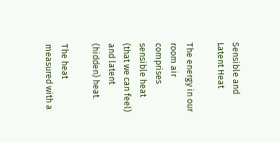Sensible and Latent Heat

The energy in our room air comprises sensible heat (that we can feel) and latent (hidden) heat.

The heat measured with a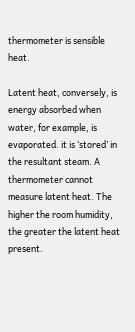thermometer is sensible heat.

Latent heat, conversely, is energy absorbed when water, for example, is evaporated. it is ‘stored’ in the resultant steam. A thermometer cannot measure latent heat. The higher the room humidity, the greater the latent heat present.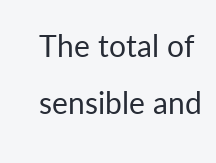The total of sensible and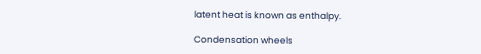latent heat is known as enthalpy.

Condensation wheels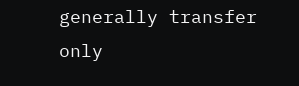generally transfer only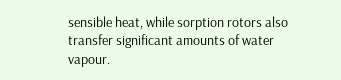sensible heat, while sorption rotors also transfer significant amounts of water vapour.